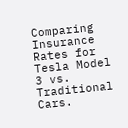Comparing Insurance Rates for Tesla Model 3 vs. Traditional Cars.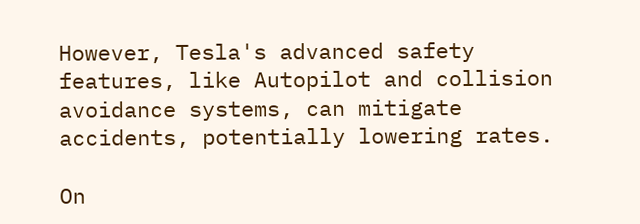However, Tesla's advanced safety features, like Autopilot and collision avoidance systems, can mitigate accidents, potentially lowering rates.

On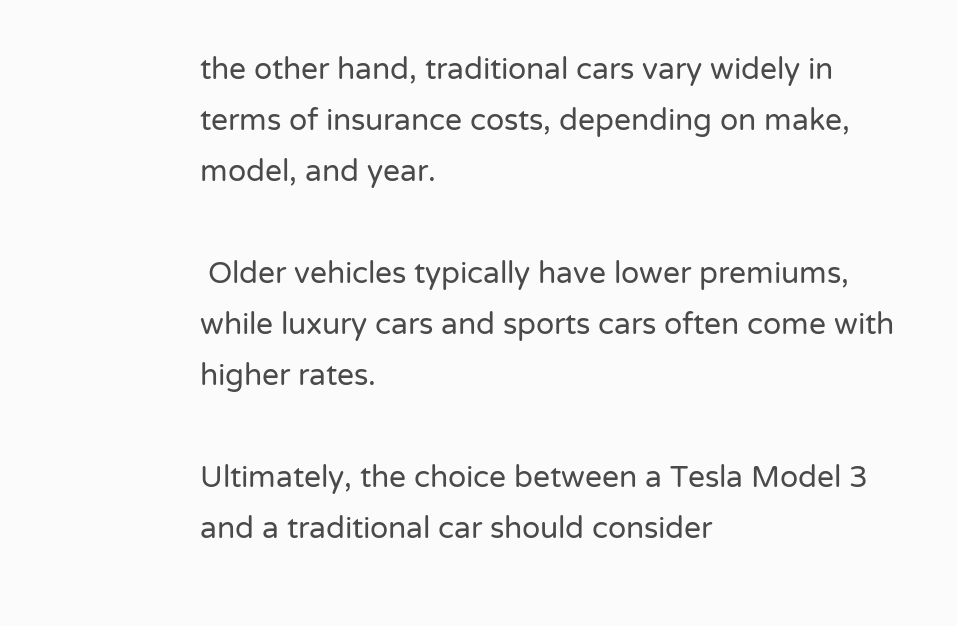the other hand, traditional cars vary widely in terms of insurance costs, depending on make, model, and year.

 Older vehicles typically have lower premiums, while luxury cars and sports cars often come with higher rates.

Ultimately, the choice between a Tesla Model 3 and a traditional car should consider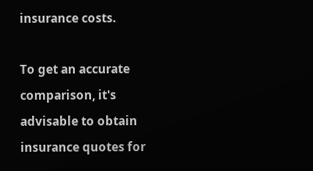insurance costs.

To get an accurate comparison, it's advisable to obtain insurance quotes for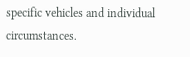specific vehicles and individual circumstances.